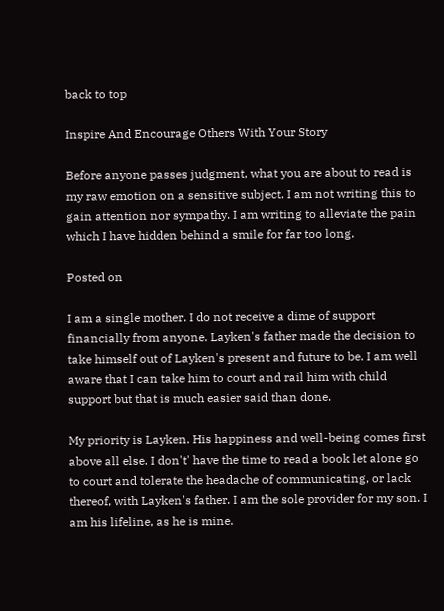back to top

Inspire And Encourage Others With Your Story

Before anyone passes judgment, what you are about to read is my raw emotion on a sensitive subject. I am not writing this to gain attention nor sympathy. I am writing to alleviate the pain which I have hidden behind a smile for far too long.

Posted on

I am a single mother. I do not receive a dime of support financially from anyone. Layken's father made the decision to take himself out of Layken's present and future to be. I am well aware that I can take him to court and rail him with child support but that is much easier said than done.

My priority is Layken. His happiness and well-being comes first above all else. I don't' have the time to read a book let alone go to court and tolerate the headache of communicating, or lack thereof, with Layken's father. I am the sole provider for my son. I am his lifeline, as he is mine.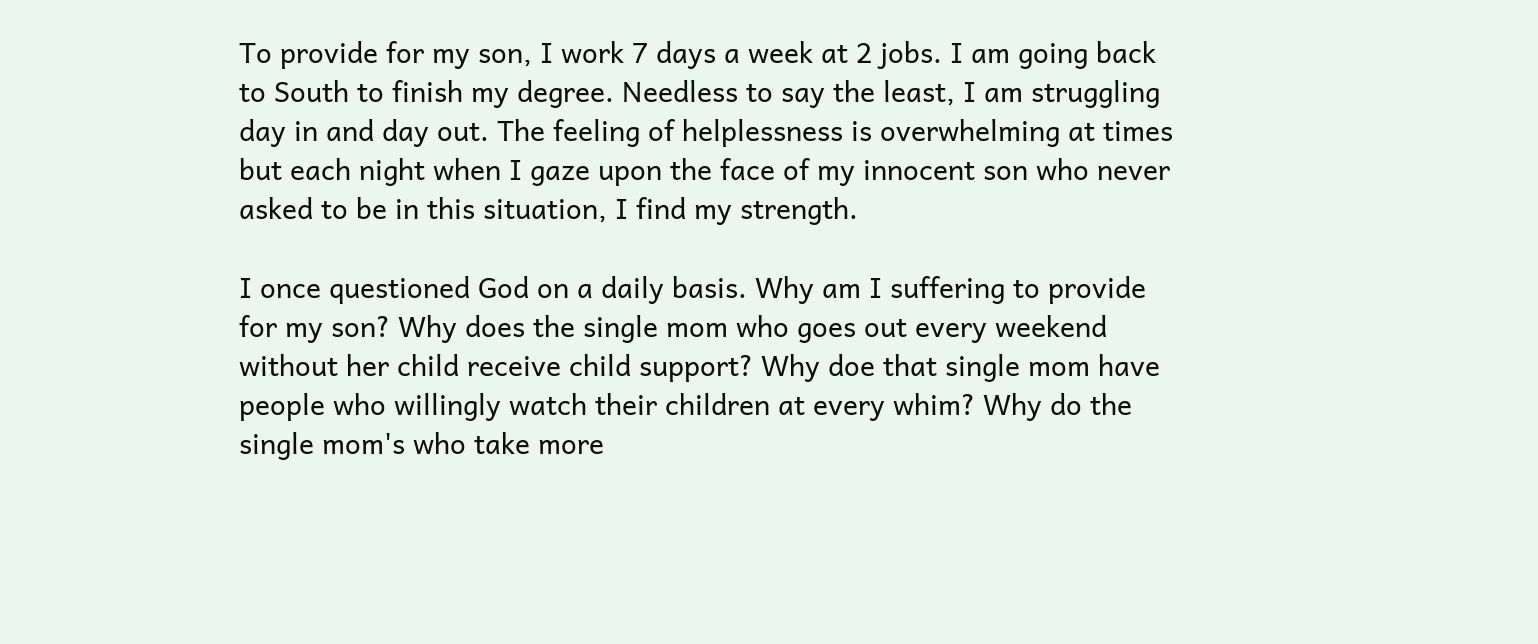To provide for my son, I work 7 days a week at 2 jobs. I am going back to South to finish my degree. Needless to say the least, I am struggling day in and day out. The feeling of helplessness is overwhelming at times but each night when I gaze upon the face of my innocent son who never asked to be in this situation, I find my strength.

I once questioned God on a daily basis. Why am I suffering to provide for my son? Why does the single mom who goes out every weekend without her child receive child support? Why doe that single mom have people who willingly watch their children at every whim? Why do the single mom's who take more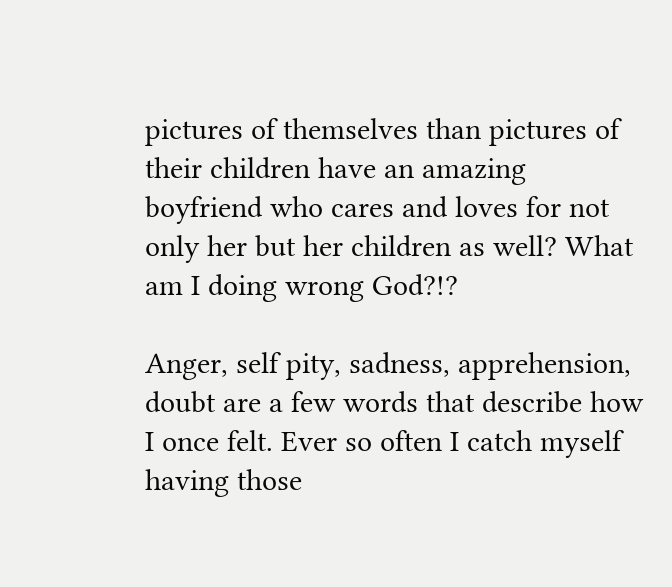pictures of themselves than pictures of their children have an amazing boyfriend who cares and loves for not only her but her children as well? What am I doing wrong God?!?

Anger, self pity, sadness, apprehension, doubt are a few words that describe how I once felt. Ever so often I catch myself having those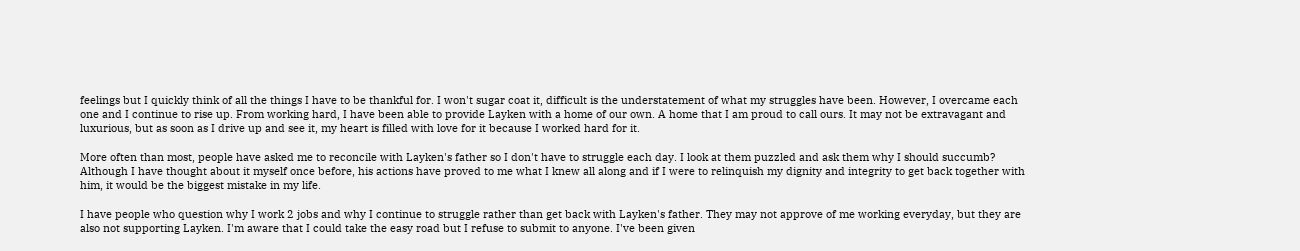feelings but I quickly think of all the things I have to be thankful for. I won't sugar coat it, difficult is the understatement of what my struggles have been. However, I overcame each one and I continue to rise up. From working hard, I have been able to provide Layken with a home of our own. A home that I am proud to call ours. It may not be extravagant and luxurious, but as soon as I drive up and see it, my heart is filled with love for it because I worked hard for it.

More often than most, people have asked me to reconcile with Layken's father so I don't have to struggle each day. I look at them puzzled and ask them why I should succumb? Although I have thought about it myself once before, his actions have proved to me what I knew all along and if I were to relinquish my dignity and integrity to get back together with him, it would be the biggest mistake in my life.

I have people who question why I work 2 jobs and why I continue to struggle rather than get back with Layken's father. They may not approve of me working everyday, but they are also not supporting Layken. I'm aware that I could take the easy road but I refuse to submit to anyone. I've been given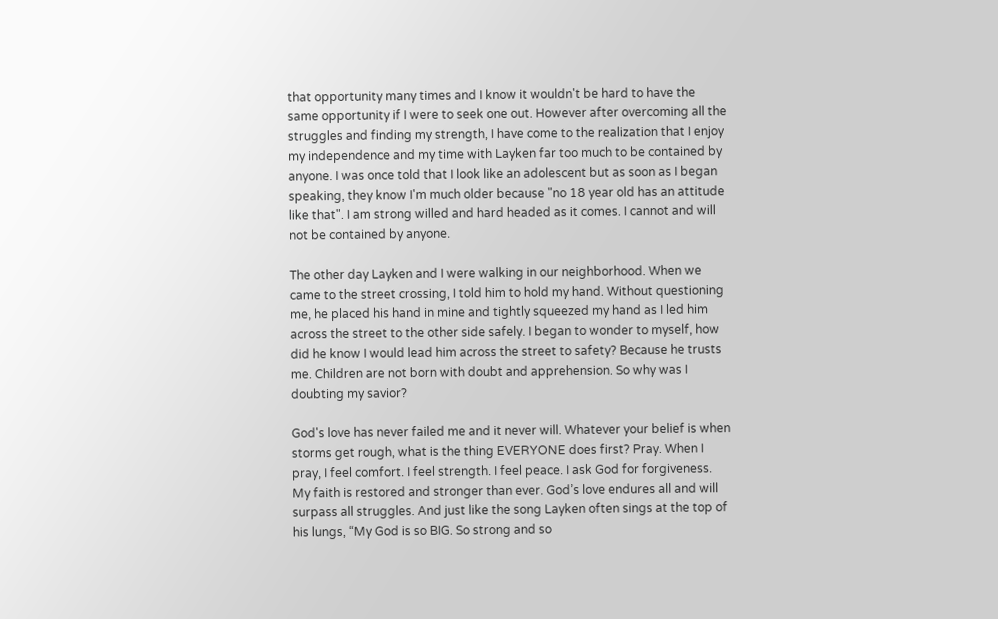that opportunity many times and I know it wouldn't be hard to have the same opportunity if I were to seek one out. However after overcoming all the struggles and finding my strength, I have come to the realization that I enjoy my independence and my time with Layken far too much to be contained by anyone. I was once told that I look like an adolescent but as soon as I began speaking, they know I'm much older because "no 18 year old has an attitude like that". I am strong willed and hard headed as it comes. I cannot and will not be contained by anyone.

The other day Layken and I were walking in our neighborhood. When we came to the street crossing, I told him to hold my hand. Without questioning me, he placed his hand in mine and tightly squeezed my hand as I led him across the street to the other side safely. I began to wonder to myself, how did he know I would lead him across the street to safety? Because he trusts me. Children are not born with doubt and apprehension. So why was I doubting my savior?

God's love has never failed me and it never will. Whatever your belief is when storms get rough, what is the thing EVERYONE does first? Pray. When I pray, I feel comfort. I feel strength. I feel peace. I ask God for forgiveness. My faith is restored and stronger than ever. God’s love endures all and will surpass all struggles. And just like the song Layken often sings at the top of his lungs, “My God is so BIG. So strong and so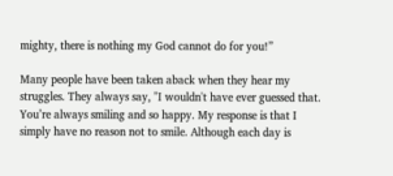mighty, there is nothing my God cannot do for you!”

Many people have been taken aback when they hear my struggles. They always say, "I wouldn't have ever guessed that. You’re always smiling and so happy. My response is that I simply have no reason not to smile. Although each day is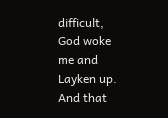difficult, God woke me and Layken up. And that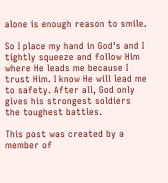alone is enough reason to smile.

So I place my hand in God's and I tightly squeeze and follow Him where He leads me because I trust Him. I know He will lead me to safety. After all, God only gives his strongest soldiers the toughest battles.

This post was created by a member of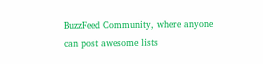BuzzFeed Community, where anyone can post awesome lists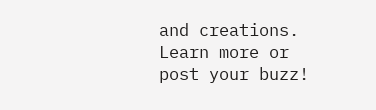and creations. Learn more or post your buzz!